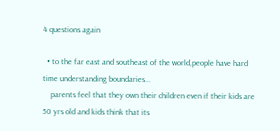4 questions again

  • to the far east and southeast of the world,people have hard time understanding boundaries...
    parents feel that they own their children even if their kids are 50 yrs old and kids think that its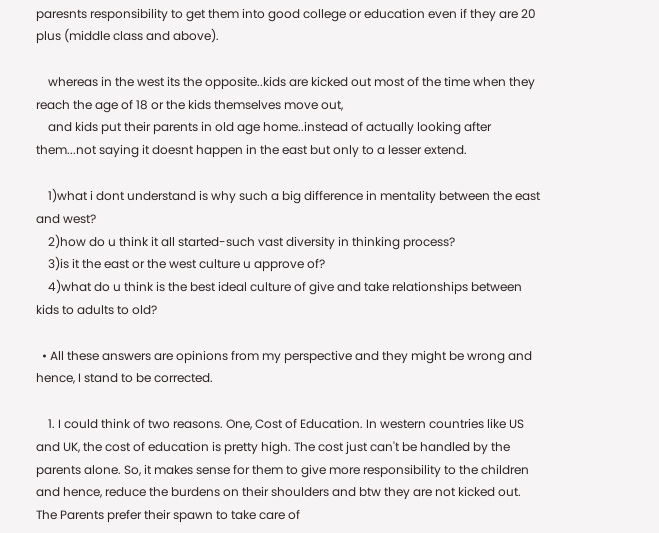paresnts responsibility to get them into good college or education even if they are 20 plus (middle class and above).

    whereas in the west its the opposite..kids are kicked out most of the time when they reach the age of 18 or the kids themselves move out,
    and kids put their parents in old age home..instead of actually looking after them...not saying it doesnt happen in the east but only to a lesser extend.

    1)what i dont understand is why such a big difference in mentality between the east and west?
    2)how do u think it all started-such vast diversity in thinking process?
    3)is it the east or the west culture u approve of?
    4)what do u think is the best ideal culture of give and take relationships between kids to adults to old?

  • All these answers are opinions from my perspective and they might be wrong and hence, I stand to be corrected.

    1. I could think of two reasons. One, Cost of Education. In western countries like US and UK, the cost of education is pretty high. The cost just can't be handled by the parents alone. So, it makes sense for them to give more responsibility to the children and hence, reduce the burdens on their shoulders and btw they are not kicked out. The Parents prefer their spawn to take care of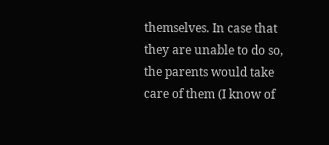themselves. In case that they are unable to do so, the parents would take care of them (I know of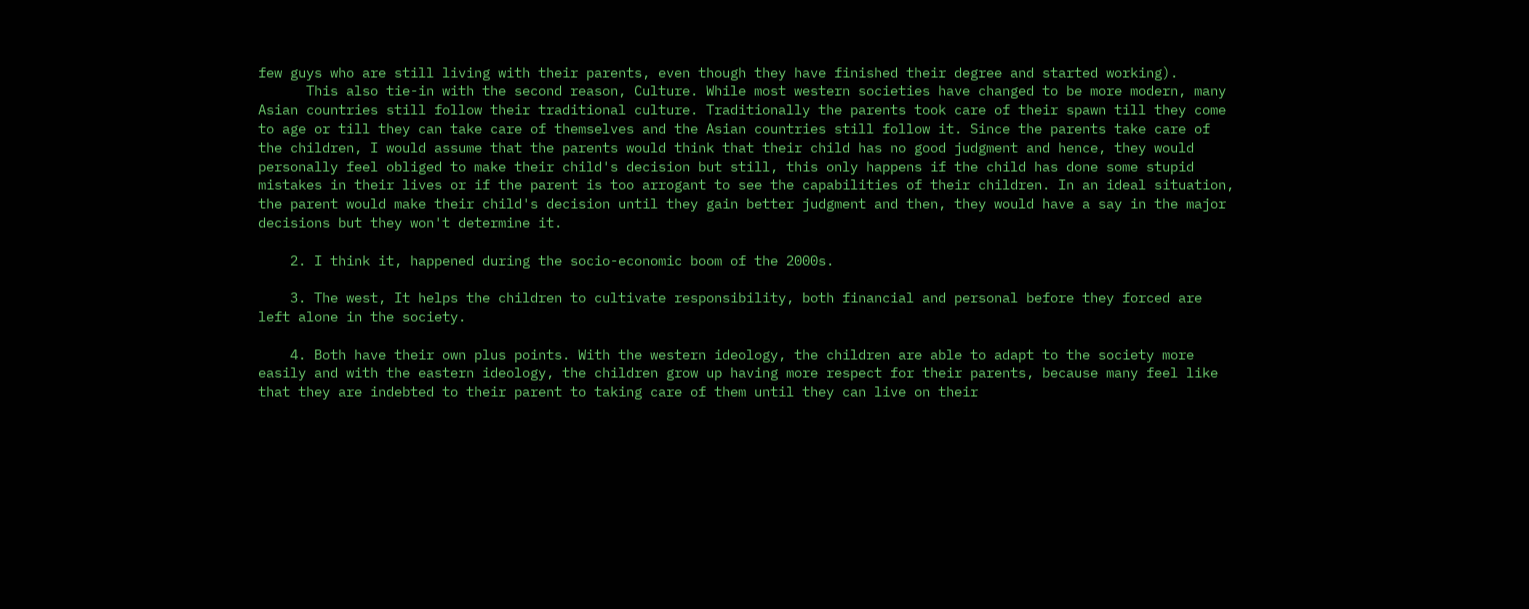few guys who are still living with their parents, even though they have finished their degree and started working).
      This also tie-in with the second reason, Culture. While most western societies have changed to be more modern, many Asian countries still follow their traditional culture. Traditionally the parents took care of their spawn till they come to age or till they can take care of themselves and the Asian countries still follow it. Since the parents take care of the children, I would assume that the parents would think that their child has no good judgment and hence, they would personally feel obliged to make their child's decision but still, this only happens if the child has done some stupid mistakes in their lives or if the parent is too arrogant to see the capabilities of their children. In an ideal situation, the parent would make their child's decision until they gain better judgment and then, they would have a say in the major decisions but they won't determine it.

    2. I think it, happened during the socio-economic boom of the 2000s.

    3. The west, It helps the children to cultivate responsibility, both financial and personal before they forced are left alone in the society.

    4. Both have their own plus points. With the western ideology, the children are able to adapt to the society more easily and with the eastern ideology, the children grow up having more respect for their parents, because many feel like that they are indebted to their parent to taking care of them until they can live on their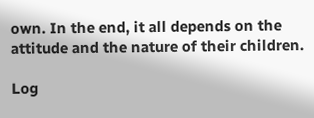own. In the end, it all depends on the attitude and the nature of their children.

Log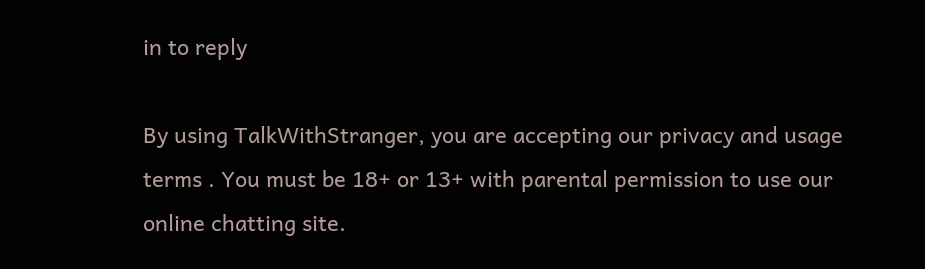in to reply

By using TalkWithStranger, you are accepting our privacy and usage terms . You must be 18+ or 13+ with parental permission to use our online chatting site.